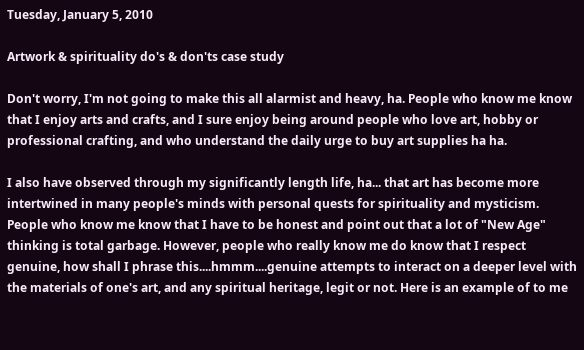Tuesday, January 5, 2010

Artwork & spirituality do's & don'ts case study

Don't worry, I'm not going to make this all alarmist and heavy, ha. People who know me know that I enjoy arts and crafts, and I sure enjoy being around people who love art, hobby or professional crafting, and who understand the daily urge to buy art supplies ha ha.

I also have observed through my significantly length life, ha... that art has become more intertwined in many people's minds with personal quests for spirituality and mysticism. People who know me know that I have to be honest and point out that a lot of "New Age" thinking is total garbage. However, people who really know me do know that I respect genuine, how shall I phrase this....hmmm....genuine attempts to interact on a deeper level with the materials of one's art, and any spiritual heritage, legit or not. Here is an example of to me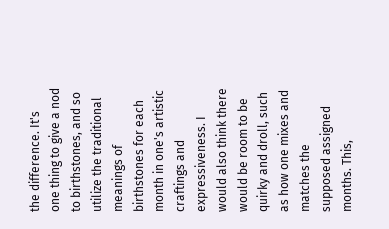the difference. It's one thing to give a nod to birthstones, and so utilize the traditional meanings of birthstones for each month in one's artistic craftings and expressiveness. I would also think there would be room to be quirky and droll, such as how one mixes and matches the supposed assigned months. This,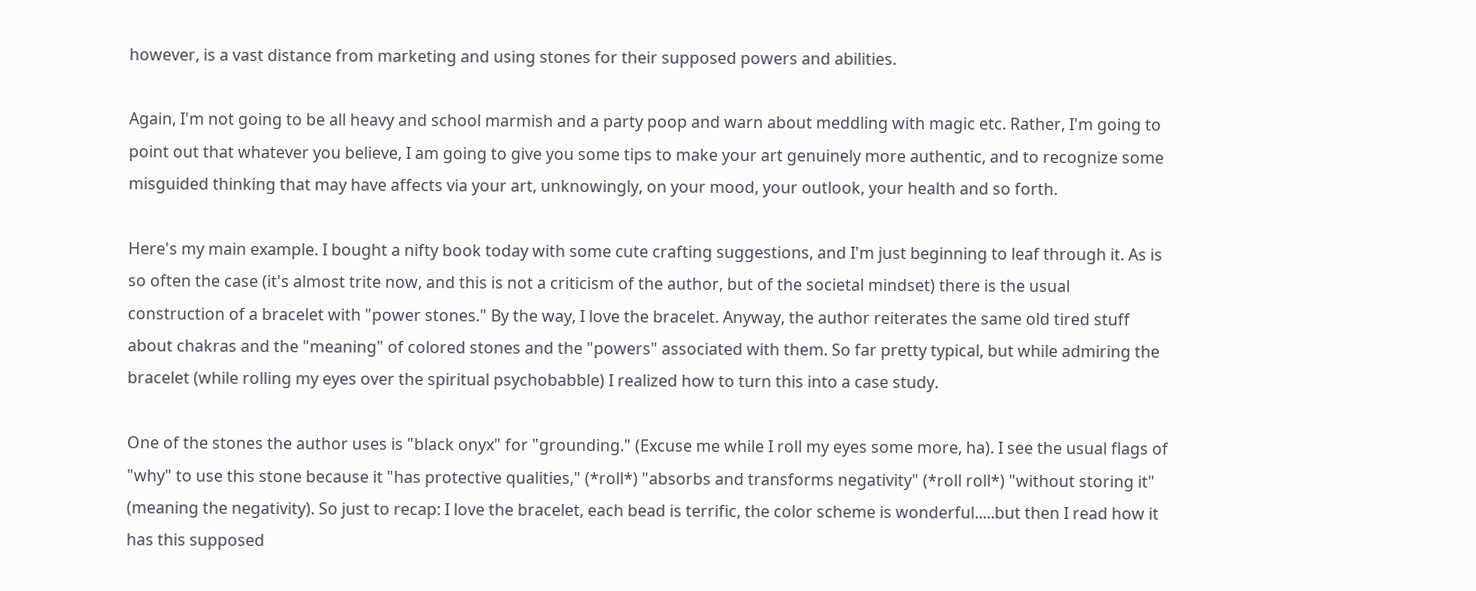however, is a vast distance from marketing and using stones for their supposed powers and abilities.

Again, I'm not going to be all heavy and school marmish and a party poop and warn about meddling with magic etc. Rather, I'm going to point out that whatever you believe, I am going to give you some tips to make your art genuinely more authentic, and to recognize some misguided thinking that may have affects via your art, unknowingly, on your mood, your outlook, your health and so forth.

Here's my main example. I bought a nifty book today with some cute crafting suggestions, and I'm just beginning to leaf through it. As is so often the case (it's almost trite now, and this is not a criticism of the author, but of the societal mindset) there is the usual construction of a bracelet with "power stones." By the way, I love the bracelet. Anyway, the author reiterates the same old tired stuff about chakras and the "meaning" of colored stones and the "powers" associated with them. So far pretty typical, but while admiring the bracelet (while rolling my eyes over the spiritual psychobabble) I realized how to turn this into a case study.

One of the stones the author uses is "black onyx" for "grounding." (Excuse me while I roll my eyes some more, ha). I see the usual flags of "why" to use this stone because it "has protective qualities," (*roll*) "absorbs and transforms negativity" (*roll roll*) "without storing it" (meaning the negativity). So just to recap: I love the bracelet, each bead is terrific, the color scheme is wonderful.....but then I read how it has this supposed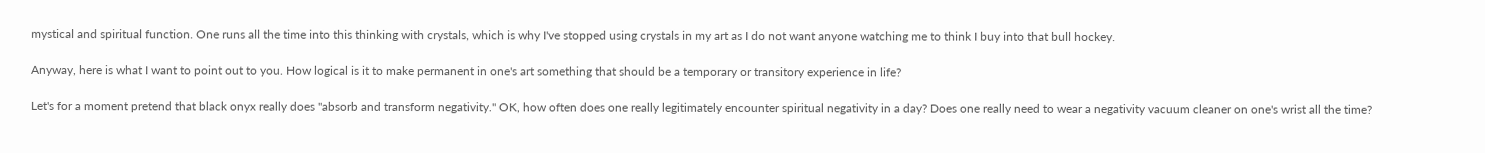mystical and spiritual function. One runs all the time into this thinking with crystals, which is why I've stopped using crystals in my art as I do not want anyone watching me to think I buy into that bull hockey.

Anyway, here is what I want to point out to you. How logical is it to make permanent in one's art something that should be a temporary or transitory experience in life?

Let's for a moment pretend that black onyx really does "absorb and transform negativity." OK, how often does one really legitimately encounter spiritual negativity in a day? Does one really need to wear a negativity vacuum cleaner on one's wrist all the time?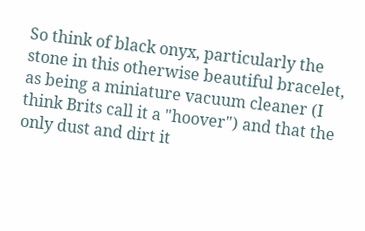So think of black onyx, particularly the stone in this otherwise beautiful bracelet, as being a miniature vacuum cleaner (I think Brits call it a "hoover") and that the only dust and dirt it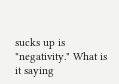sucks up is "negativity." What is it saying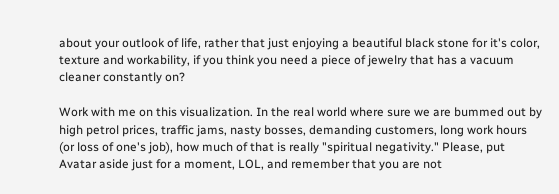about your outlook of life, rather that just enjoying a beautiful black stone for it's color, texture and workability, if you think you need a piece of jewelry that has a vacuum cleaner constantly on?

Work with me on this visualization. In the real world where sure we are bummed out by high petrol prices, traffic jams, nasty bosses, demanding customers, long work hours (or loss of one's job), how much of that is really "spiritual negativity." Please, put Avatar aside just for a moment, LOL, and remember that you are not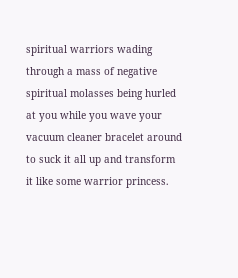spiritual warriors wading through a mass of negative spiritual molasses being hurled at you while you wave your vacuum cleaner bracelet around to suck it all up and transform it like some warrior princess.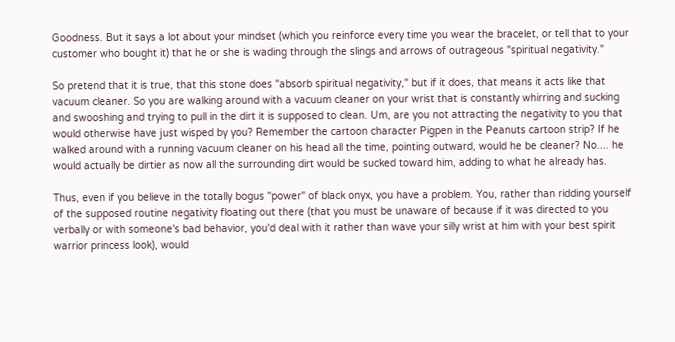Goodness. But it says a lot about your mindset (which you reinforce every time you wear the bracelet, or tell that to your customer who bought it) that he or she is wading through the slings and arrows of outrageous "spiritual negativity."

So pretend that it is true, that this stone does "absorb spiritual negativity," but if it does, that means it acts like that vacuum cleaner. So you are walking around with a vacuum cleaner on your wrist that is constantly whirring and sucking and swooshing and trying to pull in the dirt it is supposed to clean. Um, are you not attracting the negativity to you that would otherwise have just wisped by you? Remember the cartoon character Pigpen in the Peanuts cartoon strip? If he walked around with a running vacuum cleaner on his head all the time, pointing outward, would he be cleaner? No.... he would actually be dirtier as now all the surrounding dirt would be sucked toward him, adding to what he already has.

Thus, even if you believe in the totally bogus "power" of black onyx, you have a problem. You, rather than ridding yourself of the supposed routine negativity floating out there (that you must be unaware of because if it was directed to you verbally or with someone's bad behavior, you'd deal with it rather than wave your silly wrist at him with your best spirit warrior princess look), would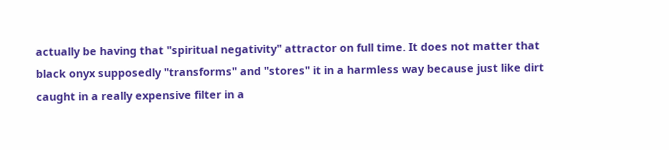actually be having that "spiritual negativity" attractor on full time. It does not matter that black onyx supposedly "transforms" and "stores" it in a harmless way because just like dirt caught in a really expensive filter in a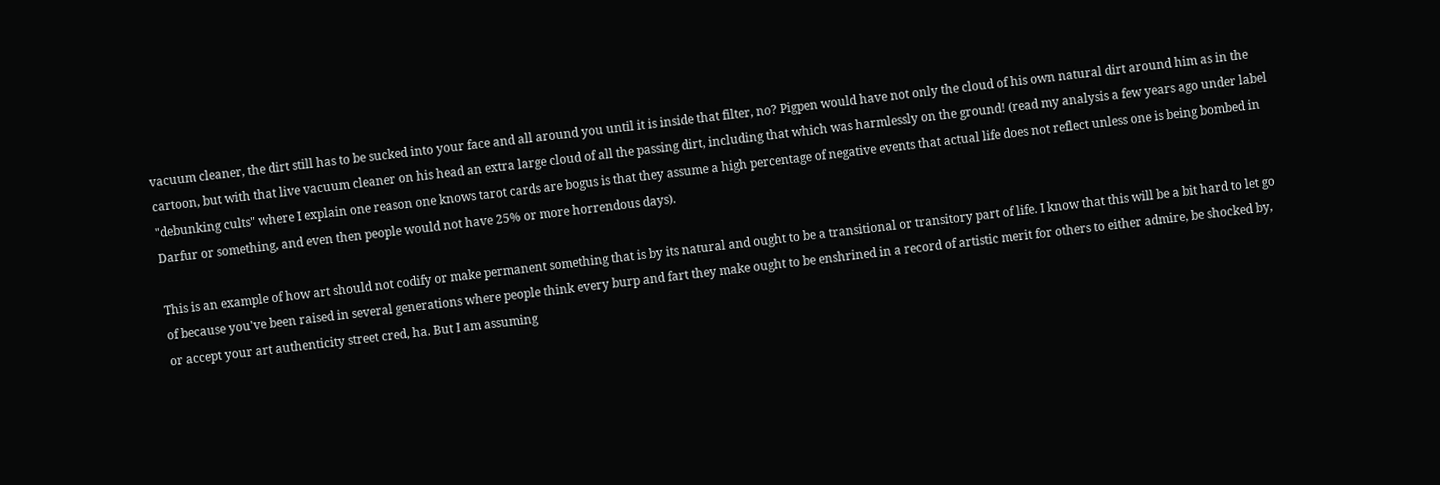vacuum cleaner, the dirt still has to be sucked into your face and all around you until it is inside that filter, no? Pigpen would have not only the cloud of his own natural dirt around him as in the cartoon, but with that live vacuum cleaner on his head an extra large cloud of all the passing dirt, including that which was harmlessly on the ground! (read my analysis a few years ago under label "debunking cults" where I explain one reason one knows tarot cards are bogus is that they assume a high percentage of negative events that actual life does not reflect unless one is being bombed in Darfur or something, and even then people would not have 25% or more horrendous days).

This is an example of how art should not codify or make permanent something that is by its natural and ought to be a transitional or transitory part of life. I know that this will be a bit hard to let go of because you've been raised in several generations where people think every burp and fart they make ought to be enshrined in a record of artistic merit for others to either admire, be shocked by, or accept your art authenticity street cred, ha. But I am assuming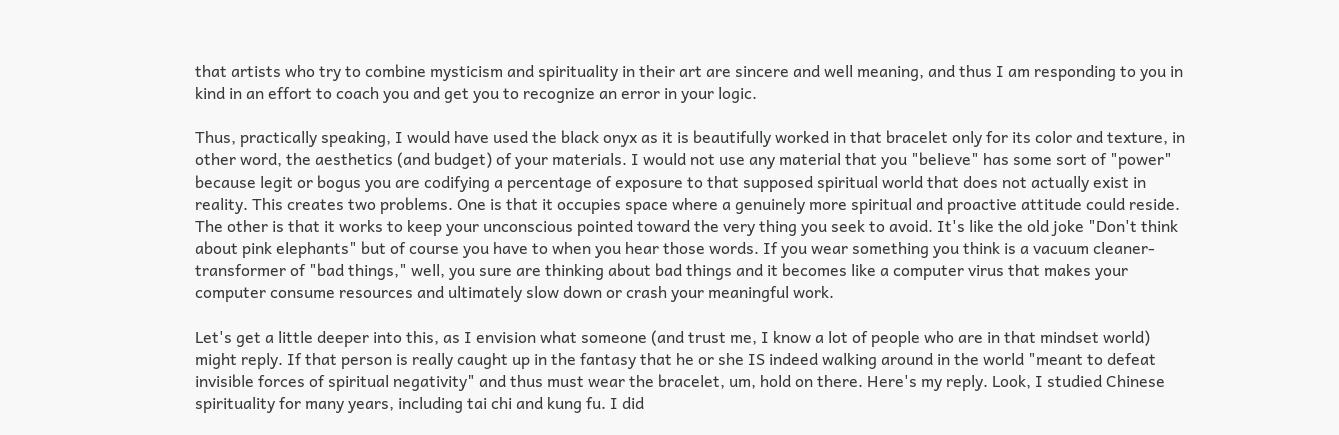that artists who try to combine mysticism and spirituality in their art are sincere and well meaning, and thus I am responding to you in kind in an effort to coach you and get you to recognize an error in your logic.

Thus, practically speaking, I would have used the black onyx as it is beautifully worked in that bracelet only for its color and texture, in other word, the aesthetics (and budget) of your materials. I would not use any material that you "believe" has some sort of "power" because legit or bogus you are codifying a percentage of exposure to that supposed spiritual world that does not actually exist in reality. This creates two problems. One is that it occupies space where a genuinely more spiritual and proactive attitude could reside. The other is that it works to keep your unconscious pointed toward the very thing you seek to avoid. It's like the old joke "Don't think about pink elephants" but of course you have to when you hear those words. If you wear something you think is a vacuum cleaner-transformer of "bad things," well, you sure are thinking about bad things and it becomes like a computer virus that makes your computer consume resources and ultimately slow down or crash your meaningful work.

Let's get a little deeper into this, as I envision what someone (and trust me, I know a lot of people who are in that mindset world) might reply. If that person is really caught up in the fantasy that he or she IS indeed walking around in the world "meant to defeat invisible forces of spiritual negativity" and thus must wear the bracelet, um, hold on there. Here's my reply. Look, I studied Chinese spirituality for many years, including tai chi and kung fu. I did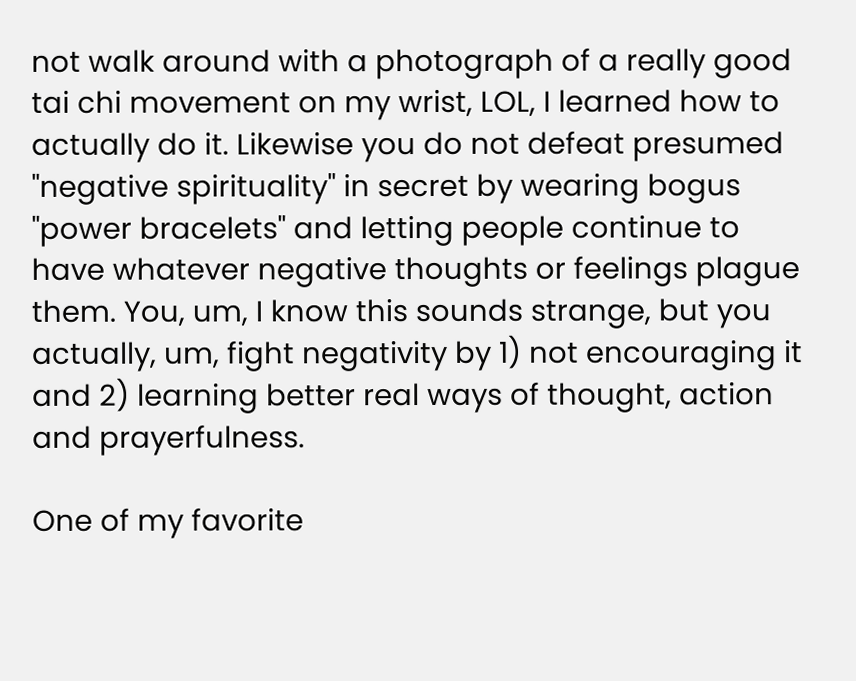not walk around with a photograph of a really good tai chi movement on my wrist, LOL, I learned how to actually do it. Likewise you do not defeat presumed "negative spirituality" in secret by wearing bogus "power bracelets" and letting people continue to have whatever negative thoughts or feelings plague them. You, um, I know this sounds strange, but you actually, um, fight negativity by 1) not encouraging it and 2) learning better real ways of thought, action and prayerfulness.

One of my favorite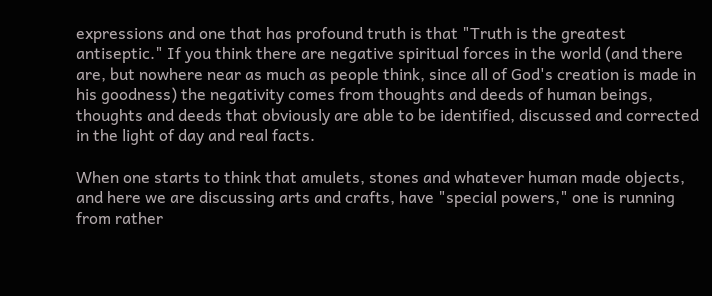expressions and one that has profound truth is that "Truth is the greatest antiseptic." If you think there are negative spiritual forces in the world (and there are, but nowhere near as much as people think, since all of God's creation is made in his goodness) the negativity comes from thoughts and deeds of human beings, thoughts and deeds that obviously are able to be identified, discussed and corrected in the light of day and real facts.

When one starts to think that amulets, stones and whatever human made objects, and here we are discussing arts and crafts, have "special powers," one is running from rather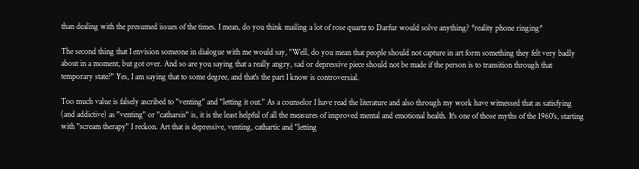than dealing with the presumed issues of the times. I mean, do you think mailing a lot of rose quartz to Darfur would solve anything? *reality phone ringing*

The second thing that I envision someone in dialogue with me would say, "Well, do you mean that people should not capture in art form something they felt very badly about in a moment, but got over. And so are you saying that a really angry, sad or depressive piece should not be made if the person is to transition through that temporary state?" Yes, I am saying that to some degree, and that's the part I know is controversial.

Too much value is falsely ascribed to "venting" and "letting it out." As a counselor I have read the literature and also through my work have witnessed that as satisfying (and addictive) as "venting" or "catharsis" is, it is the least helpful of all the measures of improved mental and emotional health. It's one of those myths of the 1960's, starting with "scream therapy" I reckon. Art that is depressive, venting, cathartic and "letting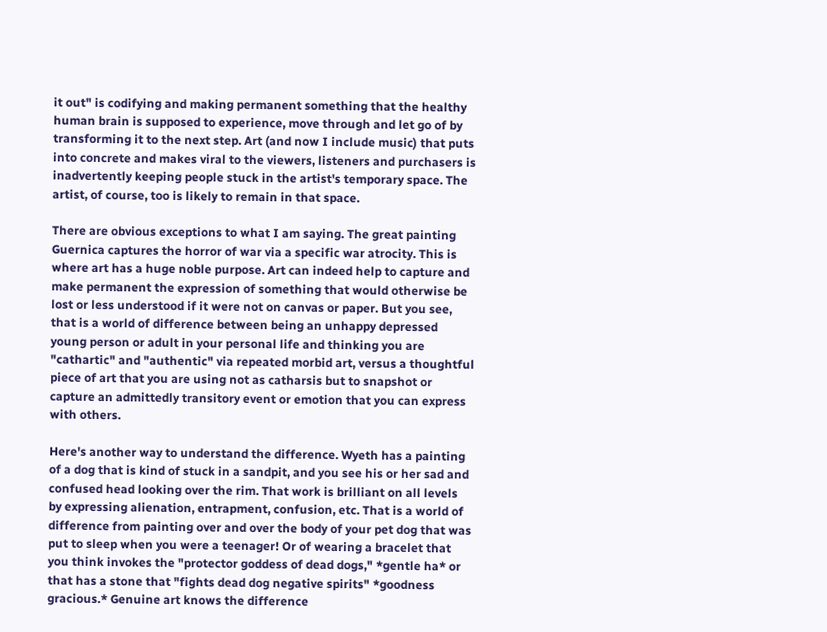it out" is codifying and making permanent something that the healthy human brain is supposed to experience, move through and let go of by transforming it to the next step. Art (and now I include music) that puts into concrete and makes viral to the viewers, listeners and purchasers is inadvertently keeping people stuck in the artist's temporary space. The artist, of course, too is likely to remain in that space.

There are obvious exceptions to what I am saying. The great painting Guernica captures the horror of war via a specific war atrocity. This is where art has a huge noble purpose. Art can indeed help to capture and make permanent the expression of something that would otherwise be lost or less understood if it were not on canvas or paper. But you see, that is a world of difference between being an unhappy depressed young person or adult in your personal life and thinking you are "cathartic" and "authentic" via repeated morbid art, versus a thoughtful piece of art that you are using not as catharsis but to snapshot or capture an admittedly transitory event or emotion that you can express with others.

Here's another way to understand the difference. Wyeth has a painting of a dog that is kind of stuck in a sandpit, and you see his or her sad and confused head looking over the rim. That work is brilliant on all levels by expressing alienation, entrapment, confusion, etc. That is a world of difference from painting over and over the body of your pet dog that was put to sleep when you were a teenager! Or of wearing a bracelet that you think invokes the "protector goddess of dead dogs," *gentle ha* or that has a stone that "fights dead dog negative spirits" *goodness gracious.* Genuine art knows the difference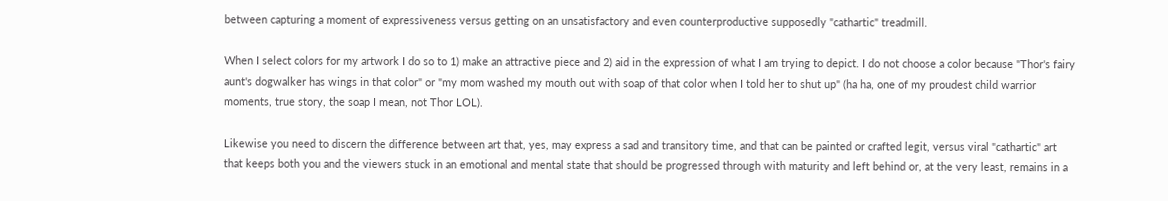between capturing a moment of expressiveness versus getting on an unsatisfactory and even counterproductive supposedly "cathartic" treadmill.

When I select colors for my artwork I do so to 1) make an attractive piece and 2) aid in the expression of what I am trying to depict. I do not choose a color because "Thor's fairy aunt's dogwalker has wings in that color" or "my mom washed my mouth out with soap of that color when I told her to shut up" (ha ha, one of my proudest child warrior moments, true story, the soap I mean, not Thor LOL).

Likewise you need to discern the difference between art that, yes, may express a sad and transitory time, and that can be painted or crafted legit, versus viral "cathartic" art that keeps both you and the viewers stuck in an emotional and mental state that should be progressed through with maturity and left behind or, at the very least, remains in a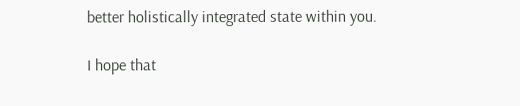better holistically integrated state within you.

I hope that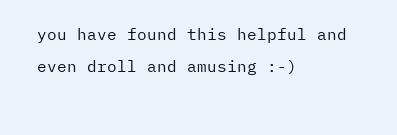you have found this helpful and even droll and amusing :-)